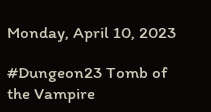Monday, April 10, 2023

#Dungeon23 Tomb of the Vampire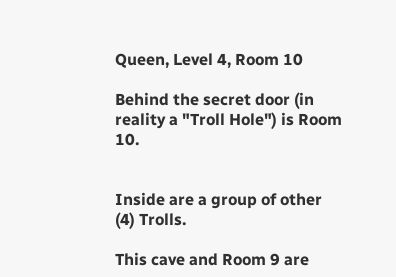Queen, Level 4, Room 10

Behind the secret door (in reality a "Troll Hole") is Room 10.


Inside are a group of other (4) Trolls.

This cave and Room 9 are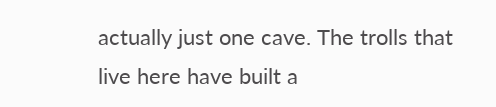actually just one cave. The trolls that live here have built a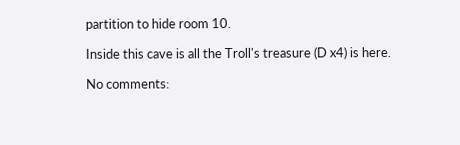partition to hide room 10.

Inside this cave is all the Troll's treasure (D x4) is here.

No comments: